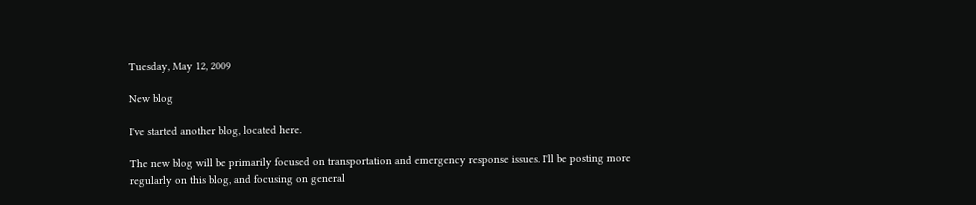Tuesday, May 12, 2009

New blog

I've started another blog, located here.

The new blog will be primarily focused on transportation and emergency response issues. I'll be posting more regularly on this blog, and focusing on general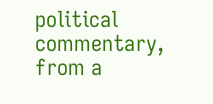political commentary, from a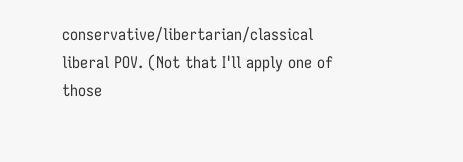conservative/libertarian/classical liberal POV. (Not that I'll apply one of those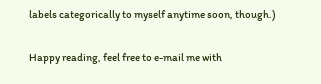labels categorically to myself anytime soon, though.)

Happy reading, feel free to e-mail me with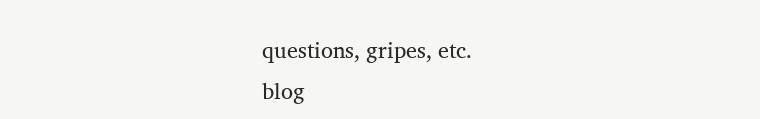questions, gripes, etc.
blog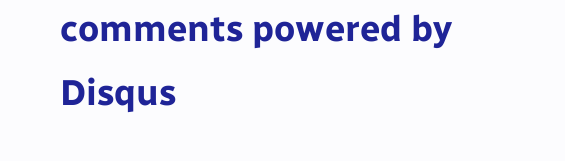comments powered by Disqus